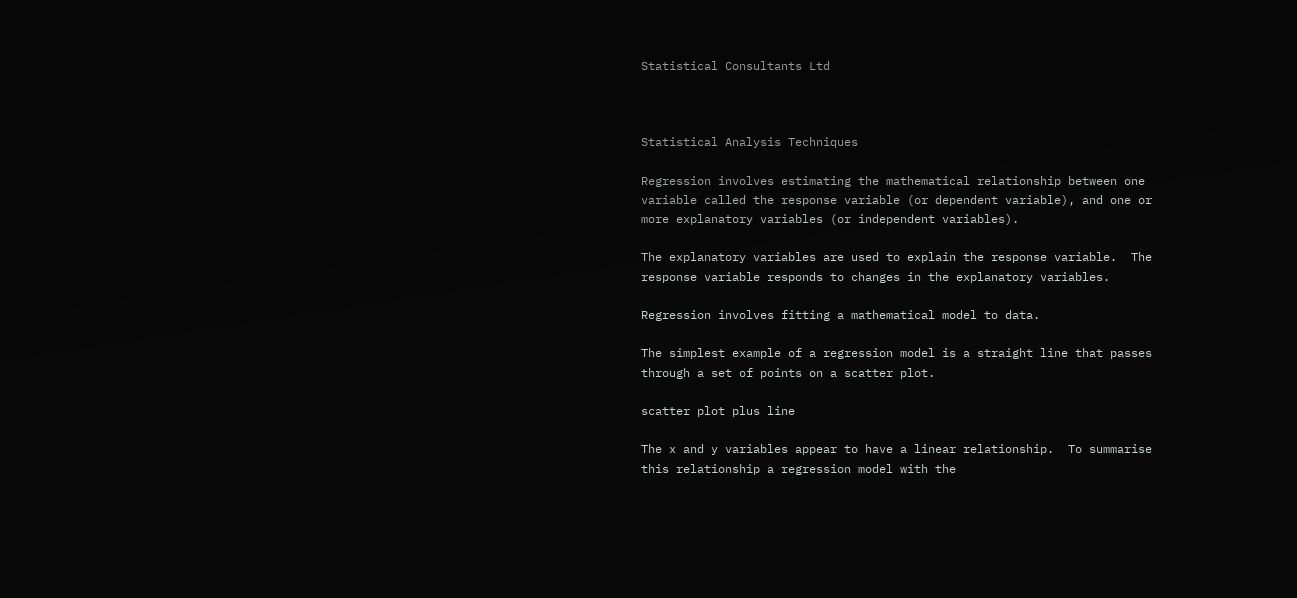Statistical Consultants Ltd



Statistical Analysis Techniques

Regression involves estimating the mathematical relationship between one variable called the response variable (or dependent variable), and one or more explanatory variables (or independent variables).

The explanatory variables are used to explain the response variable.  The response variable responds to changes in the explanatory variables.

Regression involves fitting a mathematical model to data.

The simplest example of a regression model is a straight line that passes through a set of points on a scatter plot.

scatter plot plus line

The x and y variables appear to have a linear relationship.  To summarise this relationship a regression model with the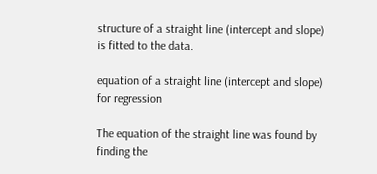structure of a straight line (intercept and slope) is fitted to the data.

equation of a straight line (intercept and slope) for regression

The equation of the straight line was found by finding the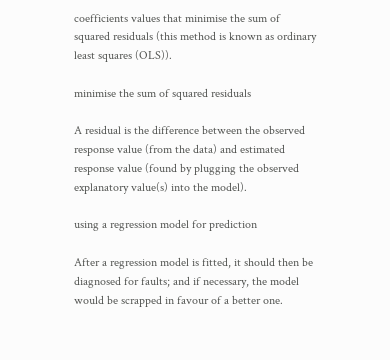coefficients values that minimise the sum of squared residuals (this method is known as ordinary least squares (OLS)).

minimise the sum of squared residuals

A residual is the difference between the observed response value (from the data) and estimated response value (found by plugging the observed explanatory value(s) into the model).

using a regression model for prediction

After a regression model is fitted, it should then be diagnosed for faults; and if necessary, the model would be scrapped in favour of a better one.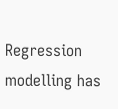Regression modelling has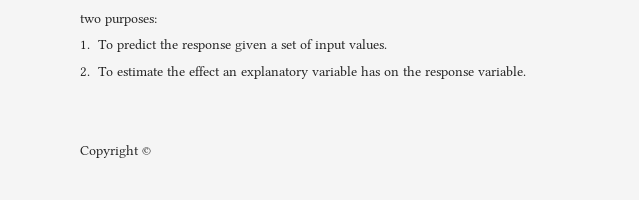two purposes:
1.  To predict the response given a set of input values.
2.  To estimate the effect an explanatory variable has on the response variable.


Copyright ©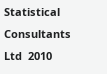Statistical Consultants Ltd  2010